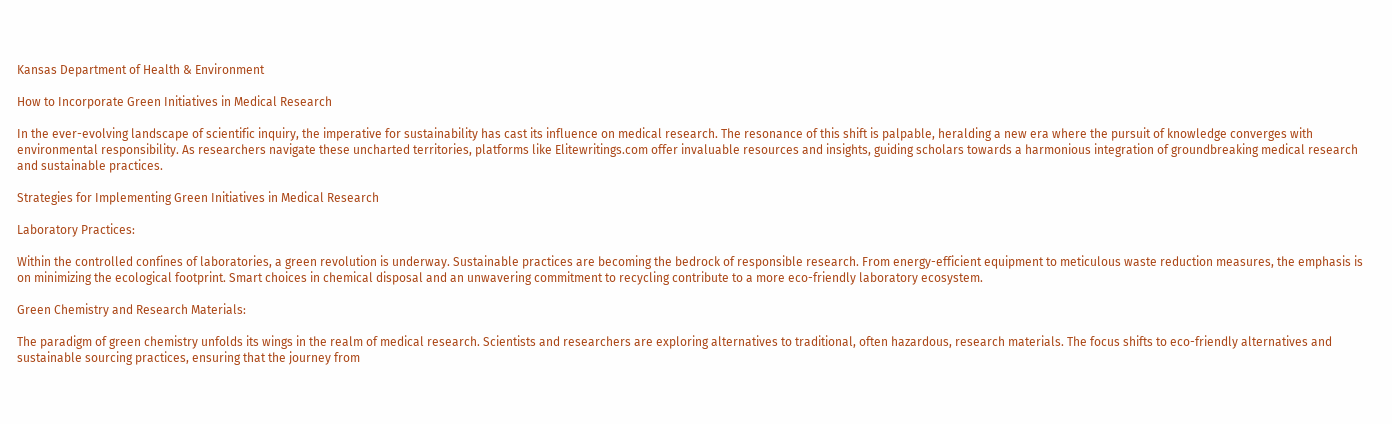Kansas Department of Health & Environment

How to Incorporate Green Initiatives in Medical Research

In the ever-evolving landscape of scientific inquiry, the imperative for sustainability has cast its influence on medical research. The resonance of this shift is palpable, heralding a new era where the pursuit of knowledge converges with environmental responsibility. As researchers navigate these uncharted territories, platforms like Elitewritings.com offer invaluable resources and insights, guiding scholars towards a harmonious integration of groundbreaking medical research and sustainable practices.

Strategies for Implementing Green Initiatives in Medical Research

Laboratory Practices:

Within the controlled confines of laboratories, a green revolution is underway. Sustainable practices are becoming the bedrock of responsible research. From energy-efficient equipment to meticulous waste reduction measures, the emphasis is on minimizing the ecological footprint. Smart choices in chemical disposal and an unwavering commitment to recycling contribute to a more eco-friendly laboratory ecosystem.

Green Chemistry and Research Materials:

The paradigm of green chemistry unfolds its wings in the realm of medical research. Scientists and researchers are exploring alternatives to traditional, often hazardous, research materials. The focus shifts to eco-friendly alternatives and sustainable sourcing practices, ensuring that the journey from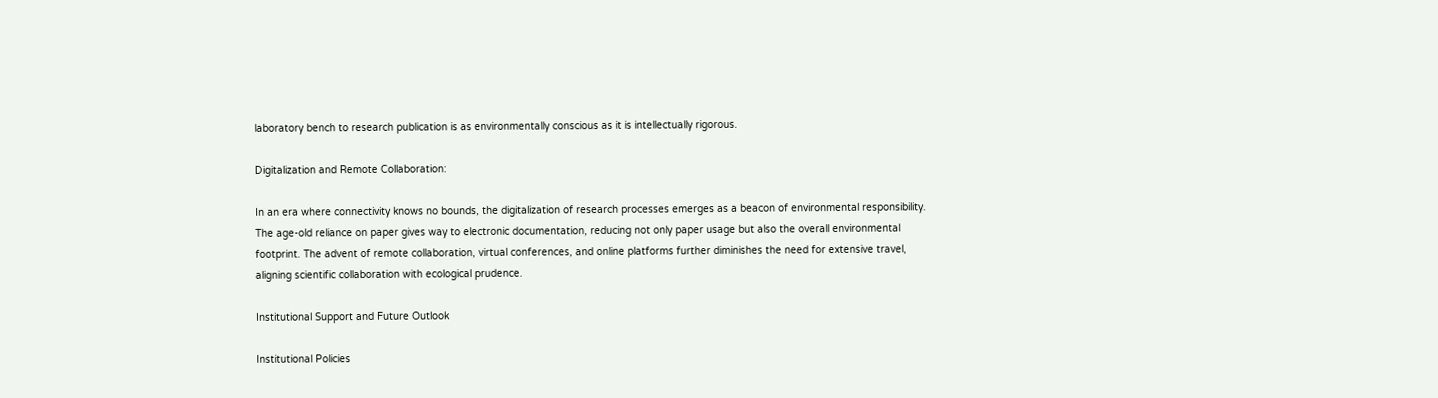laboratory bench to research publication is as environmentally conscious as it is intellectually rigorous.

Digitalization and Remote Collaboration:

In an era where connectivity knows no bounds, the digitalization of research processes emerges as a beacon of environmental responsibility. The age-old reliance on paper gives way to electronic documentation, reducing not only paper usage but also the overall environmental footprint. The advent of remote collaboration, virtual conferences, and online platforms further diminishes the need for extensive travel, aligning scientific collaboration with ecological prudence.

Institutional Support and Future Outlook

Institutional Policies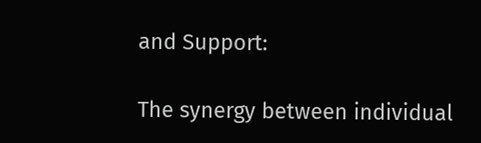and Support:

The synergy between individual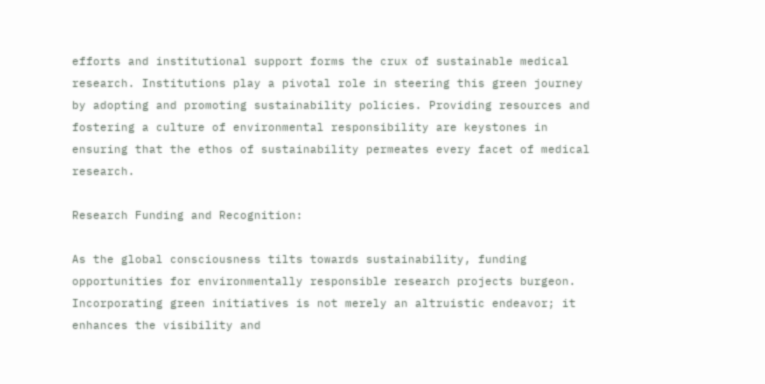efforts and institutional support forms the crux of sustainable medical research. Institutions play a pivotal role in steering this green journey by adopting and promoting sustainability policies. Providing resources and fostering a culture of environmental responsibility are keystones in ensuring that the ethos of sustainability permeates every facet of medical research.

Research Funding and Recognition:

As the global consciousness tilts towards sustainability, funding opportunities for environmentally responsible research projects burgeon. Incorporating green initiatives is not merely an altruistic endeavor; it enhances the visibility and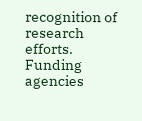recognition of research efforts. Funding agencies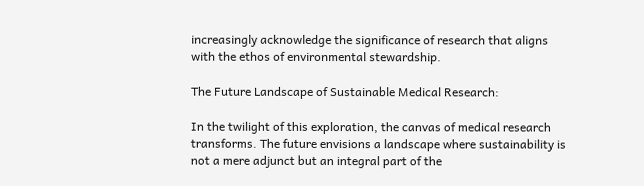increasingly acknowledge the significance of research that aligns with the ethos of environmental stewardship.

The Future Landscape of Sustainable Medical Research:

In the twilight of this exploration, the canvas of medical research transforms. The future envisions a landscape where sustainability is not a mere adjunct but an integral part of the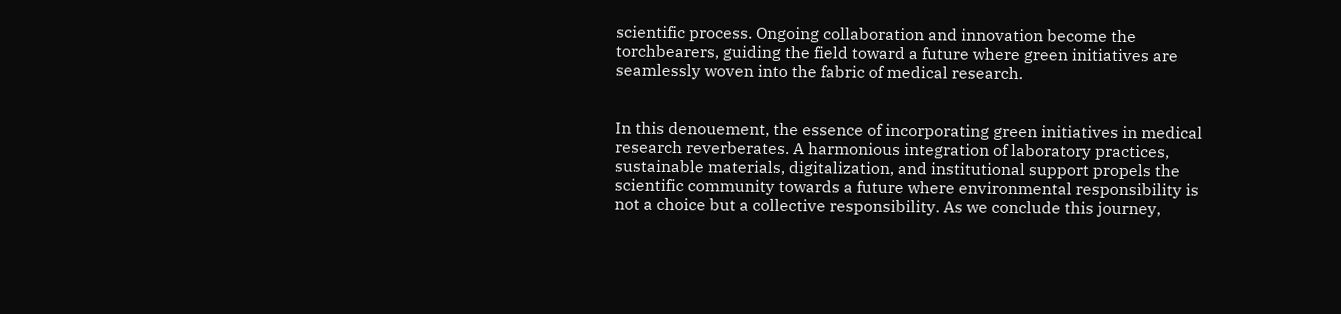scientific process. Ongoing collaboration and innovation become the torchbearers, guiding the field toward a future where green initiatives are seamlessly woven into the fabric of medical research.


In this denouement, the essence of incorporating green initiatives in medical research reverberates. A harmonious integration of laboratory practices, sustainable materials, digitalization, and institutional support propels the scientific community towards a future where environmental responsibility is not a choice but a collective responsibility. As we conclude this journey,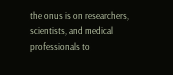the onus is on researchers, scientists, and medical professionals to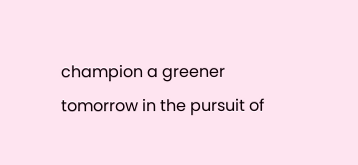champion a greener tomorrow in the pursuit of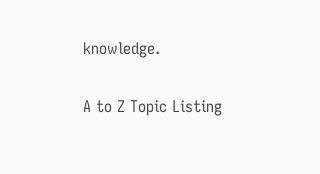knowledge.

A to Z Topic Listing